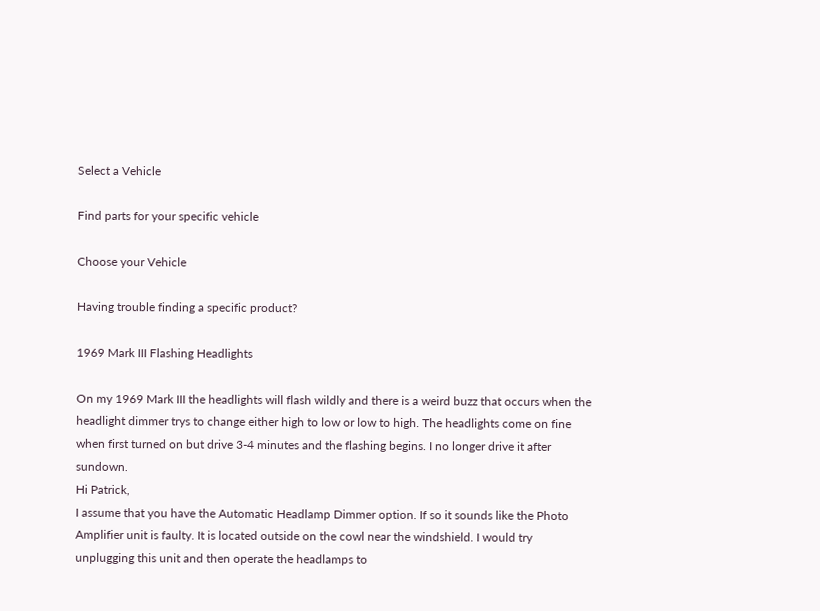Select a Vehicle

Find parts for your specific vehicle

Choose your Vehicle

Having trouble finding a specific product?

1969 Mark III Flashing Headlights

On my 1969 Mark III the headlights will flash wildly and there is a weird buzz that occurs when the headlight dimmer trys to change either high to low or low to high. The headlights come on fine when first turned on but drive 3-4 minutes and the flashing begins. I no longer drive it after sundown.
Hi Patrick,
I assume that you have the Automatic Headlamp Dimmer option. If so it sounds like the Photo Amplifier unit is faulty. It is located outside on the cowl near the windshield. I would try unplugging this unit and then operate the headlamps to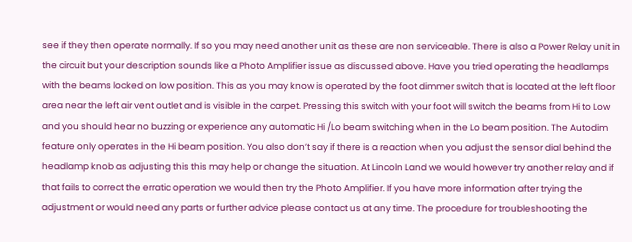see if they then operate normally. If so you may need another unit as these are non serviceable. There is also a Power Relay unit in the circuit but your description sounds like a Photo Amplifier issue as discussed above. Have you tried operating the headlamps with the beams locked on low position. This as you may know is operated by the foot dimmer switch that is located at the left floor area near the left air vent outlet and is visible in the carpet. Pressing this switch with your foot will switch the beams from Hi to Low and you should hear no buzzing or experience any automatic Hi /Lo beam switching when in the Lo beam position. The Autodim feature only operates in the Hi beam position. You also don’t say if there is a reaction when you adjust the sensor dial behind the headlamp knob as adjusting this this may help or change the situation. At Lincoln Land we would however try another relay and if that fails to correct the erratic operation we would then try the Photo Amplifier. If you have more information after trying the adjustment or would need any parts or further advice please contact us at any time. The procedure for troubleshooting the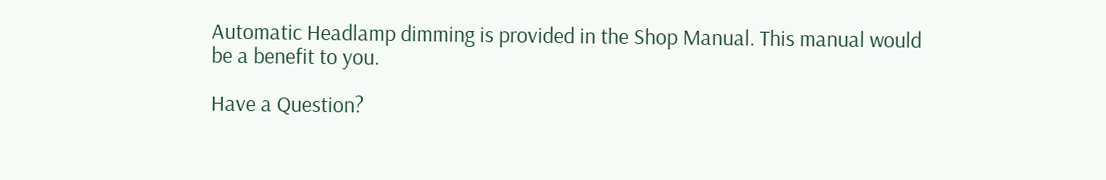Automatic Headlamp dimming is provided in the Shop Manual. This manual would be a benefit to you.

Have a Question?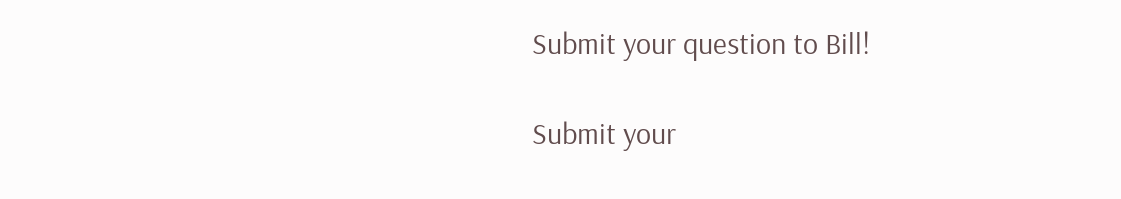Submit your question to Bill!

Submit your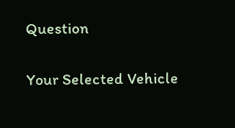Question

Your Selected Vehicle